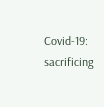Covid-19: sacrificing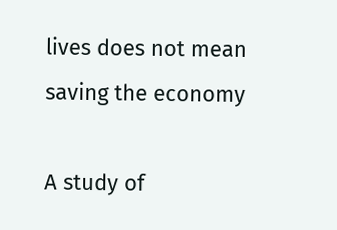lives does not mean saving the economy

A study of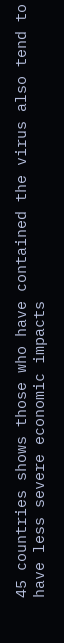45 countries shows those who have contained the virus also tend to have less severe economic impacts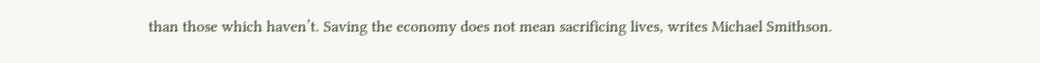than those which haven’t. Saving the economy does not mean sacrificing lives, writes Michael Smithson.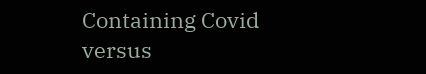Containing Covid versus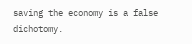saving the economy is a false dichotomy.